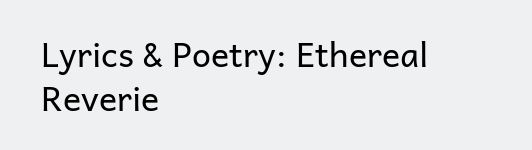Lyrics & Poetry: Ethereal Reverie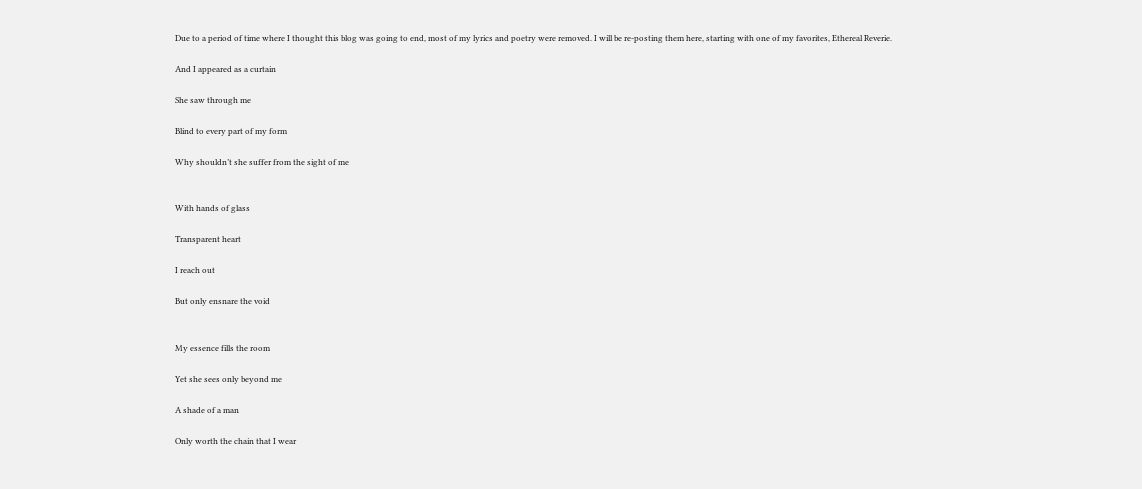Due to a period of time where I thought this blog was going to end, most of my lyrics and poetry were removed. I will be re-posting them here, starting with one of my favorites, Ethereal Reverie.

And I appeared as a curtain

She saw through me

Blind to every part of my form

Why shouldn’t she suffer from the sight of me


With hands of glass

Transparent heart

I reach out

But only ensnare the void


My essence fills the room

Yet she sees only beyond me

A shade of a man

Only worth the chain that I wear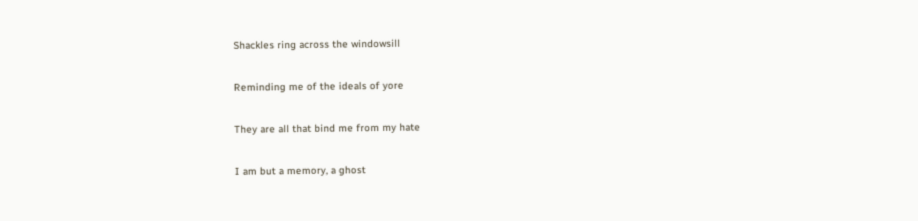Shackles ring across the windowsill

Reminding me of the ideals of yore

They are all that bind me from my hate

I am but a memory, a ghost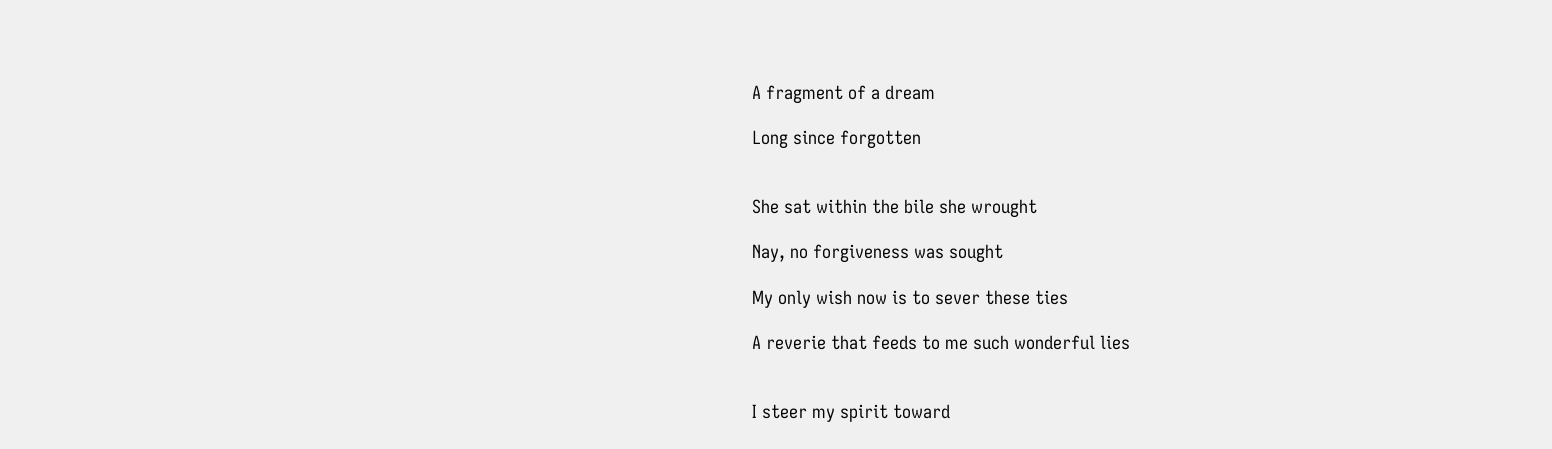A fragment of a dream

Long since forgotten


She sat within the bile she wrought

Nay, no forgiveness was sought

My only wish now is to sever these ties

A reverie that feeds to me such wonderful lies


I steer my spirit toward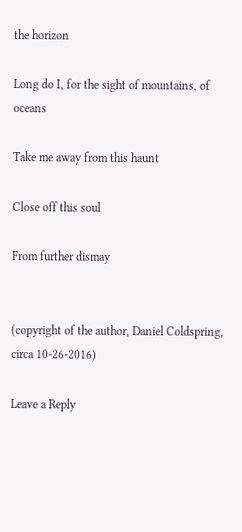the horizon

Long do I, for the sight of mountains, of oceans

Take me away from this haunt

Close off this soul

From further dismay


(copyright of the author, Daniel Coldspring, circa 10-26-2016)

Leave a Reply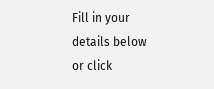Fill in your details below or click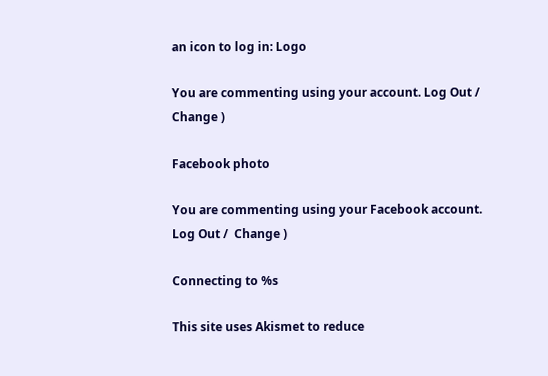an icon to log in: Logo

You are commenting using your account. Log Out /  Change )

Facebook photo

You are commenting using your Facebook account. Log Out /  Change )

Connecting to %s

This site uses Akismet to reduce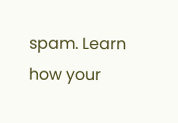spam. Learn how your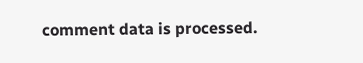comment data is processed.